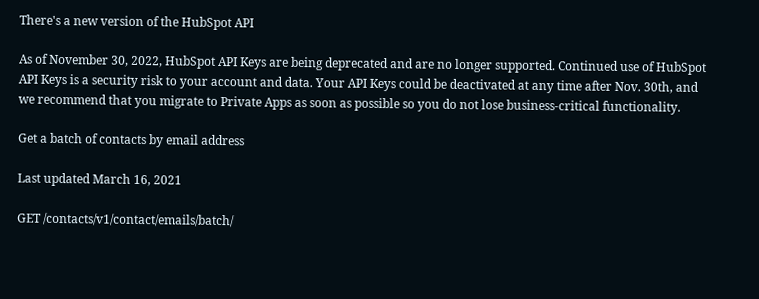There's a new version of the HubSpot API

As of November 30, 2022, HubSpot API Keys are being deprecated and are no longer supported. Continued use of HubSpot API Keys is a security risk to your account and data. Your API Keys could be deactivated at any time after Nov. 30th, and we recommend that you migrate to Private Apps as soon as possible so you do not lose business-critical functionality.

Get a batch of contacts by email address

Last updated March 16, 2021

GET /contacts/v1/contact/emails/batch/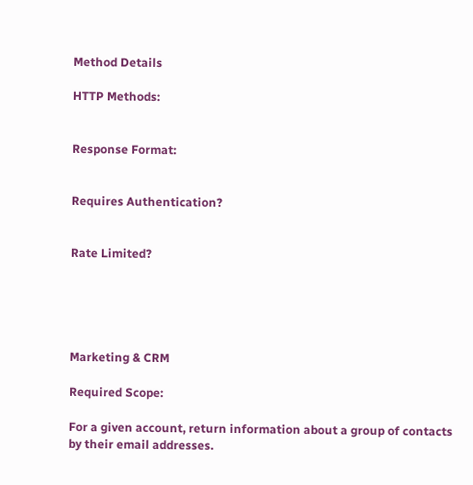Method Details

HTTP Methods:


Response Format:


Requires Authentication?


Rate Limited?





Marketing & CRM

Required Scope:

For a given account, return information about a group of contacts by their email addresses.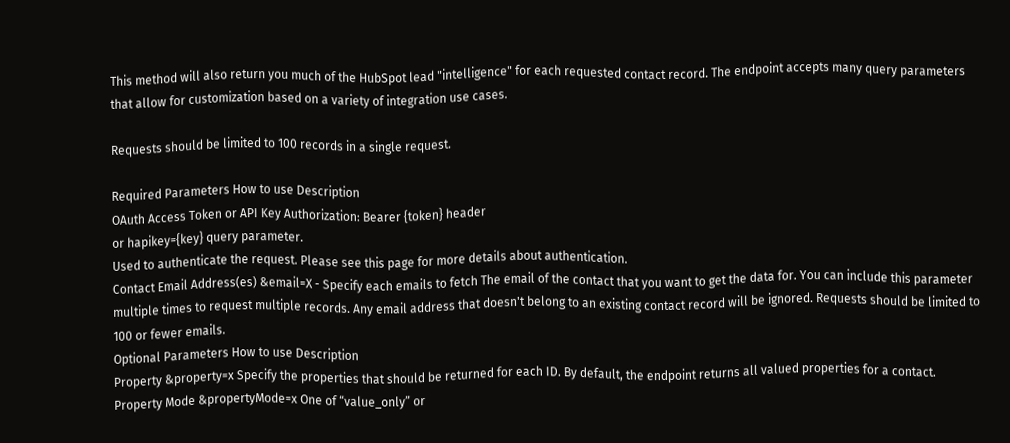This method will also return you much of the HubSpot lead "intelligence" for each requested contact record. The endpoint accepts many query parameters that allow for customization based on a variety of integration use cases.

Requests should be limited to 100 records in a single request.

Required Parameters How to use Description
OAuth Access Token or API Key Authorization: Bearer {token} header
or hapikey={key} query parameter.
Used to authenticate the request. Please see this page for more details about authentication.
Contact Email Address(es) &email=X - Specify each emails to fetch The email of the contact that you want to get the data for. You can include this parameter multiple times to request multiple records. Any email address that doesn't belong to an existing contact record will be ignored. Requests should be limited to 100 or fewer emails.
Optional Parameters How to use Description
Property &property=x Specify the properties that should be returned for each ID. By default, the endpoint returns all valued properties for a contact.
Property Mode &propertyMode=x One of “value_only” or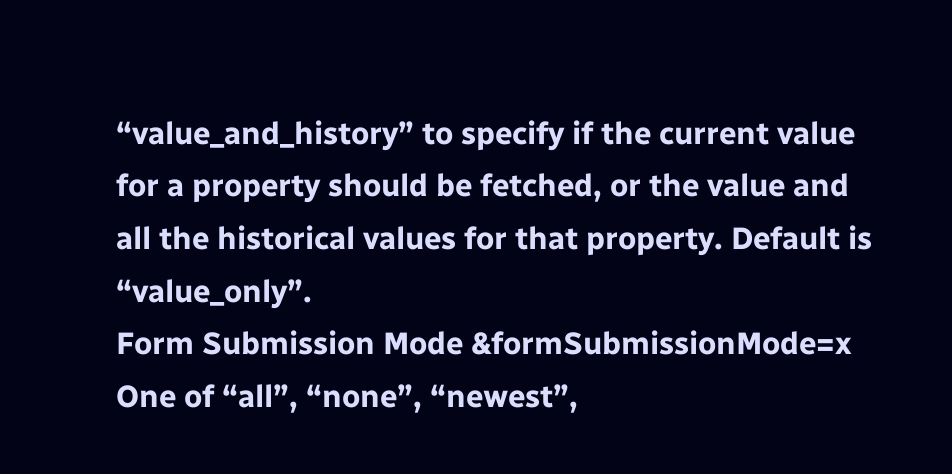“value_and_history” to specify if the current value for a property should be fetched, or the value and all the historical values for that property. Default is “value_only”.
Form Submission Mode &formSubmissionMode=x One of “all”, “none”, “newest”,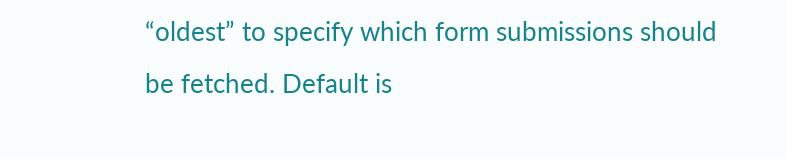“oldest” to specify which form submissions should be fetched. Default is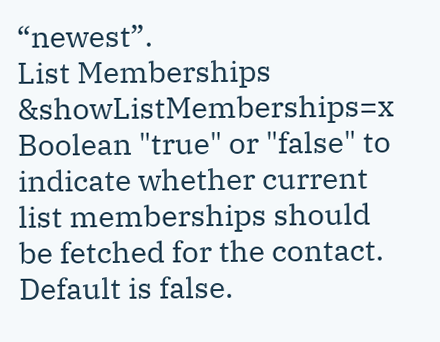“newest”.
List Memberships &showListMemberships=x Boolean "true" or "false" to indicate whether current list memberships should be fetched for the contact. Default is false.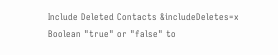Include Deleted Contacts &includeDeletes=x Boolean "true" or "false" to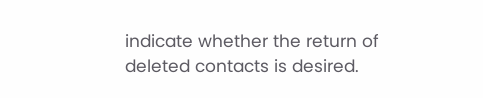indicate whether the return of deleted contacts is desired.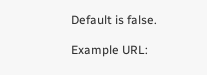Default is false.

Example URL: